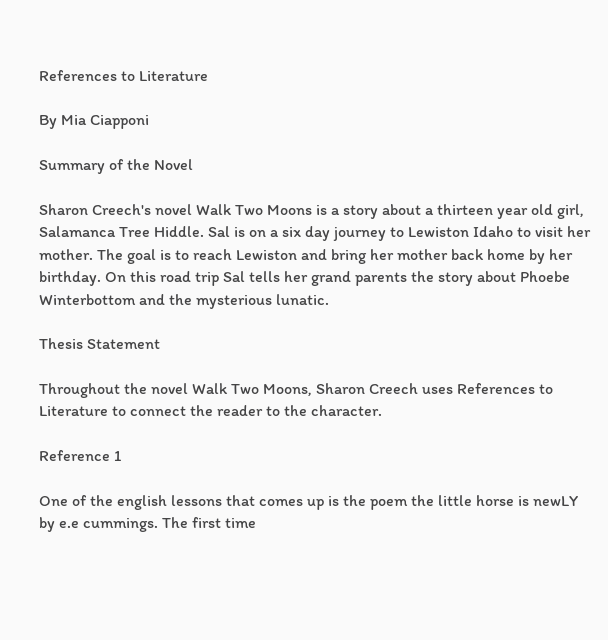References to Literature

By Mia Ciapponi

Summary of the Novel

Sharon Creech's novel Walk Two Moons is a story about a thirteen year old girl, Salamanca Tree Hiddle. Sal is on a six day journey to Lewiston Idaho to visit her mother. The goal is to reach Lewiston and bring her mother back home by her birthday. On this road trip Sal tells her grand parents the story about Phoebe Winterbottom and the mysterious lunatic.

Thesis Statement

Throughout the novel Walk Two Moons, Sharon Creech uses References to Literature to connect the reader to the character.

Reference 1

One of the english lessons that comes up is the poem the little horse is newLY by e.e cummings. The first time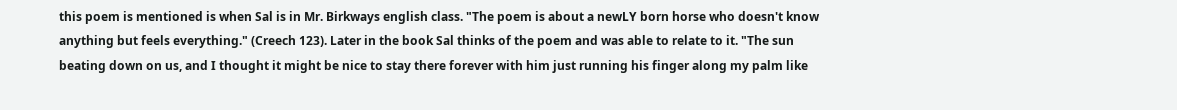this poem is mentioned is when Sal is in Mr. Birkways english class. "The poem is about a newLY born horse who doesn't know anything but feels everything." (Creech 123). Later in the book Sal thinks of the poem and was able to relate to it. "The sun beating down on us, and I thought it might be nice to stay there forever with him just running his finger along my palm like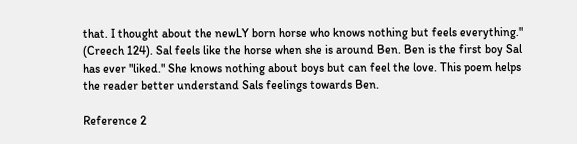that. I thought about the newLY born horse who knows nothing but feels everything." (Creech 124). Sal feels like the horse when she is around Ben. Ben is the first boy Sal has ever "liked." She knows nothing about boys but can feel the love. This poem helps the reader better understand Sals feelings towards Ben.

Reference 2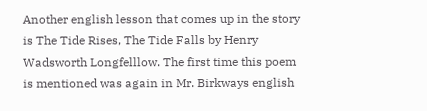Another english lesson that comes up in the story is The Tide Rises, The Tide Falls by Henry Wadsworth Longfelllow. The first time this poem is mentioned was again in Mr. Birkways english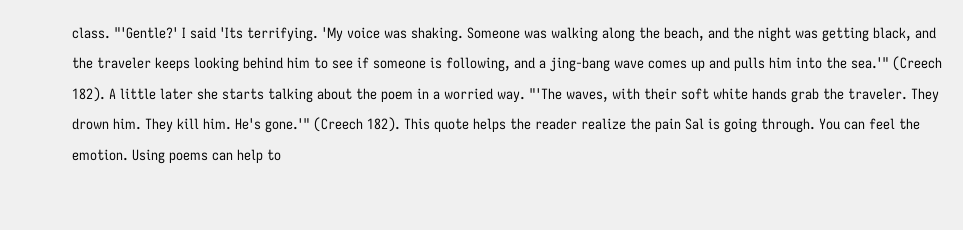class. "'Gentle?' I said 'Its terrifying. 'My voice was shaking. Someone was walking along the beach, and the night was getting black, and the traveler keeps looking behind him to see if someone is following, and a jing-bang wave comes up and pulls him into the sea.'" (Creech 182). A little later she starts talking about the poem in a worried way. "'The waves, with their soft white hands grab the traveler. They drown him. They kill him. He's gone.'" (Creech 182). This quote helps the reader realize the pain Sal is going through. You can feel the emotion. Using poems can help to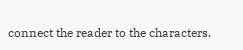connect the reader to the characters.